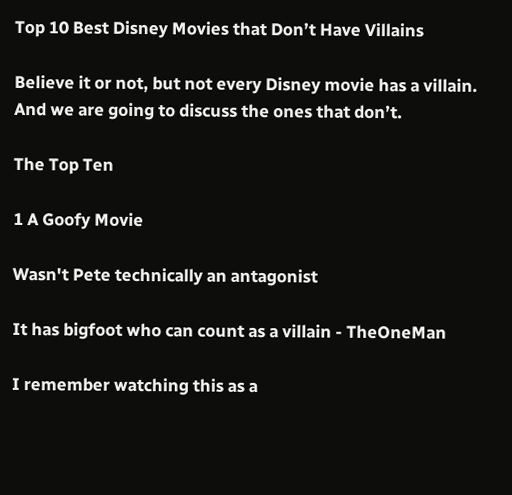Top 10 Best Disney Movies that Don’t Have Villains

Believe it or not, but not every Disney movie has a villain. And we are going to discuss the ones that don’t.

The Top Ten

1 A Goofy Movie

Wasn't Pete technically an antagonist

It has bigfoot who can count as a villain - TheOneMan

I remember watching this as a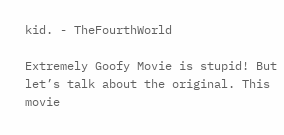kid. - TheFourthWorld

Extremely Goofy Movie is stupid! But let’s talk about the original. This movie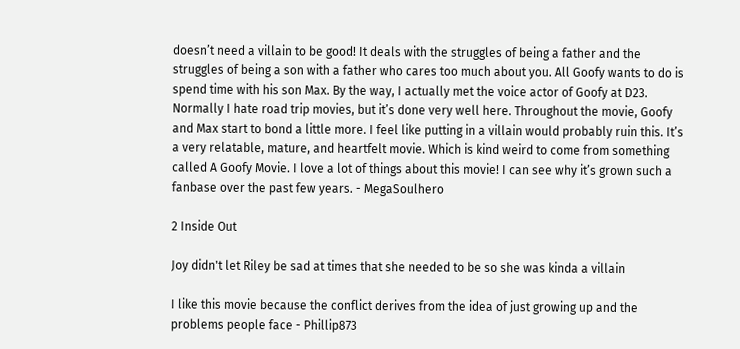doesn’t need a villain to be good! It deals with the struggles of being a father and the struggles of being a son with a father who cares too much about you. All Goofy wants to do is spend time with his son Max. By the way, I actually met the voice actor of Goofy at D23. Normally I hate road trip movies, but it’s done very well here. Throughout the movie, Goofy and Max start to bond a little more. I feel like putting in a villain would probably ruin this. It’s a very relatable, mature, and heartfelt movie. Which is kind weird to come from something called A Goofy Movie. I love a lot of things about this movie! I can see why it’s grown such a fanbase over the past few years. - MegaSoulhero

2 Inside Out

Joy didn't let Riley be sad at times that she needed to be so she was kinda a villain

I like this movie because the conflict derives from the idea of just growing up and the problems people face - Phillip873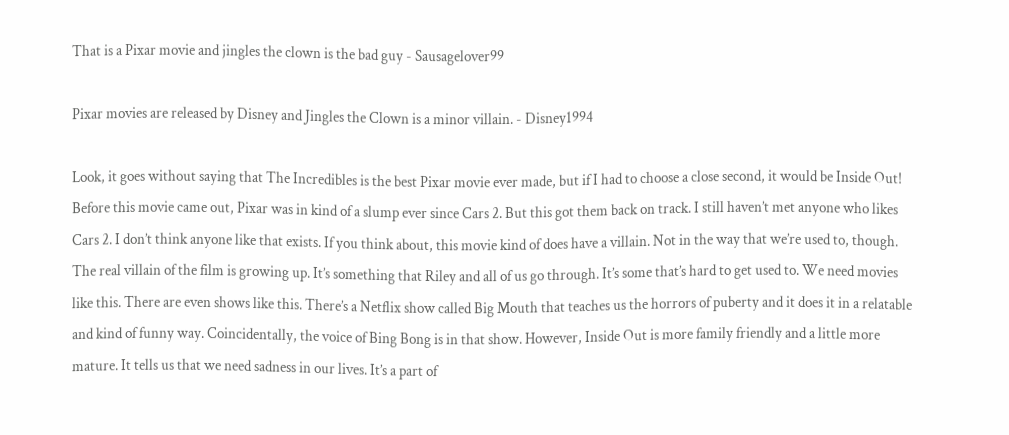That is a Pixar movie and jingles the clown is the bad guy - Sausagelover99

Pixar movies are released by Disney and Jingles the Clown is a minor villain. - Disney1994

Look, it goes without saying that The Incredibles is the best Pixar movie ever made, but if I had to choose a close second, it would be Inside Out! Before this movie came out, Pixar was in kind of a slump ever since Cars 2. But this got them back on track. I still haven’t met anyone who likes Cars 2. I don’t think anyone like that exists. If you think about, this movie kind of does have a villain. Not in the way that we’re used to, though. The real villain of the film is growing up. It’s something that Riley and all of us go through. It’s some that’s hard to get used to. We need movies like this. There are even shows like this. There’s a Netflix show called Big Mouth that teaches us the horrors of puberty and it does it in a relatable and kind of funny way. Coincidentally, the voice of Bing Bong is in that show. However, Inside Out is more family friendly and a little more mature. It tells us that we need sadness in our lives. It’s a part of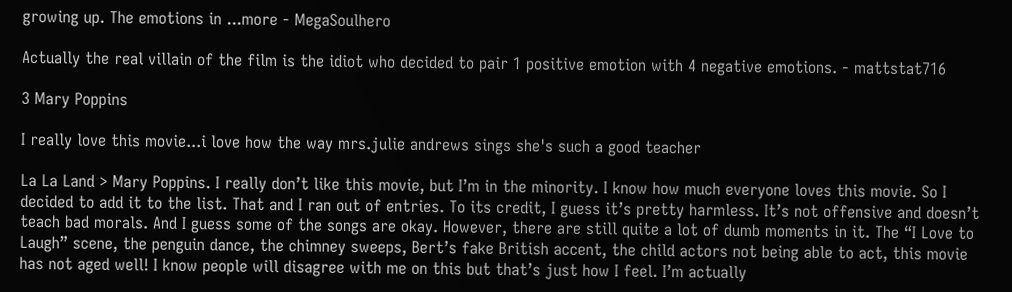growing up. The emotions in ...more - MegaSoulhero

Actually the real villain of the film is the idiot who decided to pair 1 positive emotion with 4 negative emotions. - mattstat716

3 Mary Poppins

I really love this movie...i love how the way mrs.julie andrews sings she's such a good teacher

La La Land > Mary Poppins. I really don’t like this movie, but I’m in the minority. I know how much everyone loves this movie. So I decided to add it to the list. That and I ran out of entries. To its credit, I guess it’s pretty harmless. It’s not offensive and doesn’t teach bad morals. And I guess some of the songs are okay. However, there are still quite a lot of dumb moments in it. The “I Love to Laugh” scene, the penguin dance, the chimney sweeps, Bert’s fake British accent, the child actors not being able to act, this movie has not aged well! I know people will disagree with me on this but that’s just how I feel. I’m actually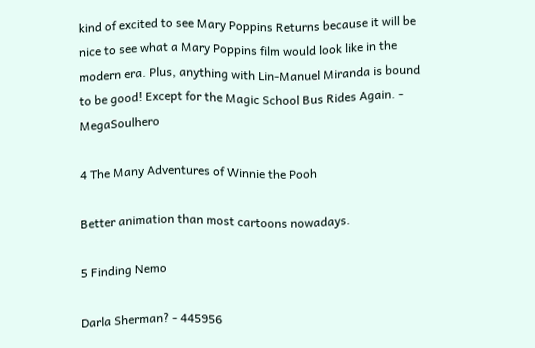kind of excited to see Mary Poppins Returns because it will be nice to see what a Mary Poppins film would look like in the modern era. Plus, anything with Lin-Manuel Miranda is bound to be good! Except for the Magic School Bus Rides Again. - MegaSoulhero

4 The Many Adventures of Winnie the Pooh

Better animation than most cartoons nowadays.

5 Finding Nemo

Darla Sherman? - 445956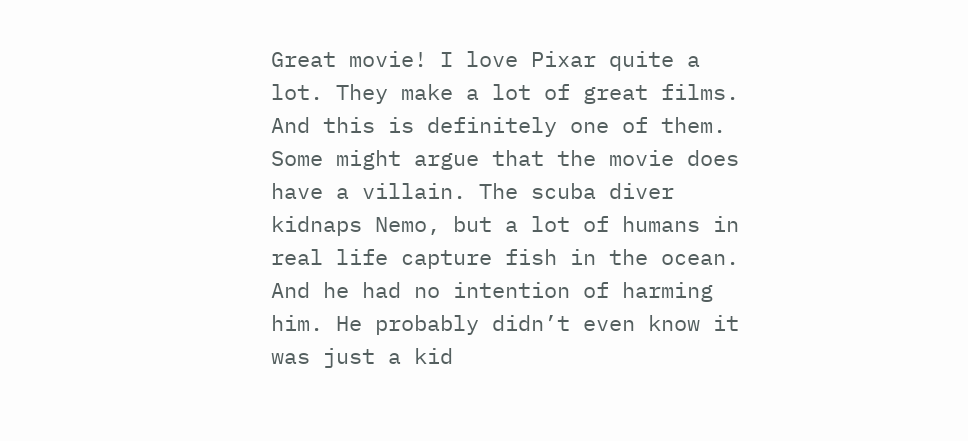Great movie! I love Pixar quite a lot. They make a lot of great films. And this is definitely one of them. Some might argue that the movie does have a villain. The scuba diver kidnaps Nemo, but a lot of humans in real life capture fish in the ocean. And he had no intention of harming him. He probably didn’t even know it was just a kid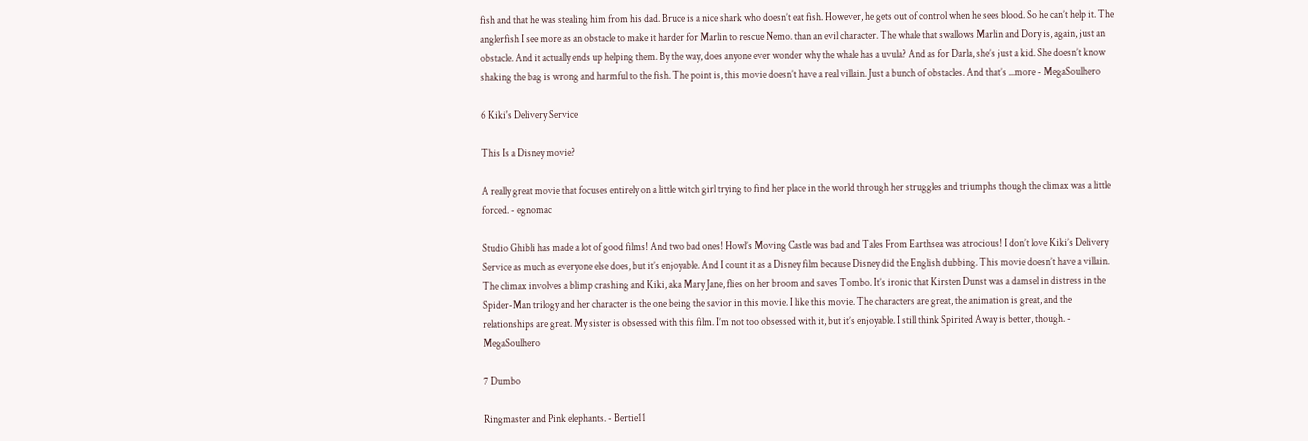fish and that he was stealing him from his dad. Bruce is a nice shark who doesn’t eat fish. However, he gets out of control when he sees blood. So he can’t help it. The anglerfish I see more as an obstacle to make it harder for Marlin to rescue Nemo. than an evil character. The whale that swallows Marlin and Dory is, again, just an obstacle. And it actually ends up helping them. By the way, does anyone ever wonder why the whale has a uvula? And as for Darla, she’s just a kid. She doesn’t know shaking the bag is wrong and harmful to the fish. The point is, this movie doesn’t have a real villain. Just a bunch of obstacles. And that’s ...more - MegaSoulhero

6 Kiki's Delivery Service

This Is a Disney movie?

A really great movie that focuses entirely on a little witch girl trying to find her place in the world through her struggles and triumphs though the climax was a little forced. - egnomac

Studio Ghibli has made a lot of good films! And two bad ones! Howl’s Moving Castle was bad and Tales From Earthsea was atrocious! I don’t love Kiki’s Delivery Service as much as everyone else does, but it’s enjoyable. And I count it as a Disney film because Disney did the English dubbing. This movie doesn’t have a villain. The climax involves a blimp crashing and Kiki, aka Mary Jane, flies on her broom and saves Tombo. It’s ironic that Kirsten Dunst was a damsel in distress in the Spider-Man trilogy and her character is the one being the savior in this movie. I like this movie. The characters are great, the animation is great, and the relationships are great. My sister is obsessed with this film. I’m not too obsessed with it, but it’s enjoyable. I still think Spirited Away is better, though. - MegaSoulhero

7 Dumbo

Ringmaster and Pink elephants. - Bertie11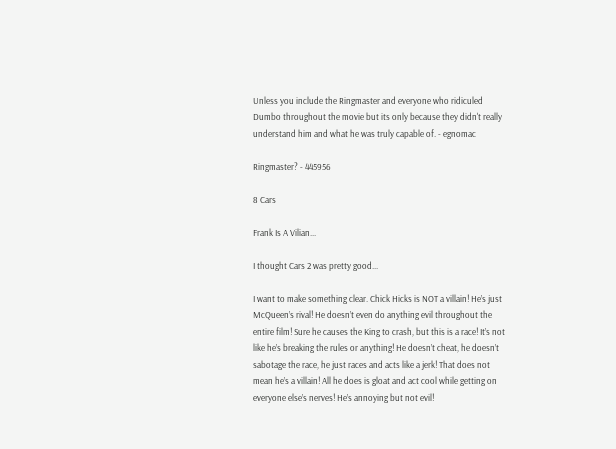Unless you include the Ringmaster and everyone who ridiculed Dumbo throughout the movie but its only because they didn't really understand him and what he was truly capable of. - egnomac

Ringmaster? - 445956

8 Cars

Frank Is A Vilian...

I thought Cars 2 was pretty good...

I want to make something clear. Chick Hicks is NOT a villain! He’s just McQueen’s rival! He doesn’t even do anything evil throughout the entire film! Sure he causes the King to crash, but this is a race! It’s not like he’s breaking the rules or anything! He doesn’t cheat, he doesn’t sabotage the race, he just races and acts like a jerk! That does not mean he’s a villain! All he does is gloat and act cool while getting on everyone else’s nerves! He’s annoying but not evil!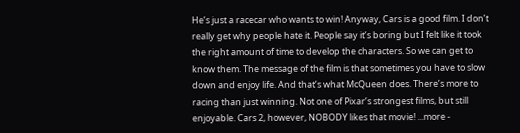He’s just a racecar who wants to win! Anyway, Cars is a good film. I don’t really get why people hate it. People say it’s boring but I felt like it took the right amount of time to develop the characters. So we can get to know them. The message of the film is that sometimes you have to slow down and enjoy life. And that’s what McQueen does. There’s more to racing than just winning. Not one of Pixar’s strongest films, but still enjoyable. Cars 2, however, NOBODY likes that movie! ...more -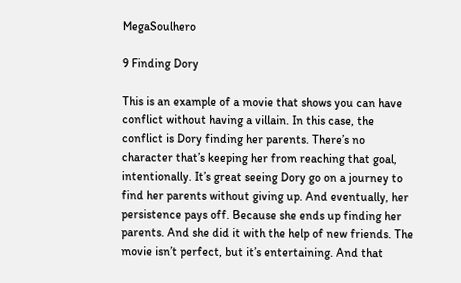MegaSoulhero

9 Finding Dory

This is an example of a movie that shows you can have conflict without having a villain. In this case, the conflict is Dory finding her parents. There’s no character that’s keeping her from reaching that goal, intentionally. It’s great seeing Dory go on a journey to find her parents without giving up. And eventually, her persistence pays off. Because she ends up finding her parents. And she did it with the help of new friends. The movie isn’t perfect, but it’s entertaining. And that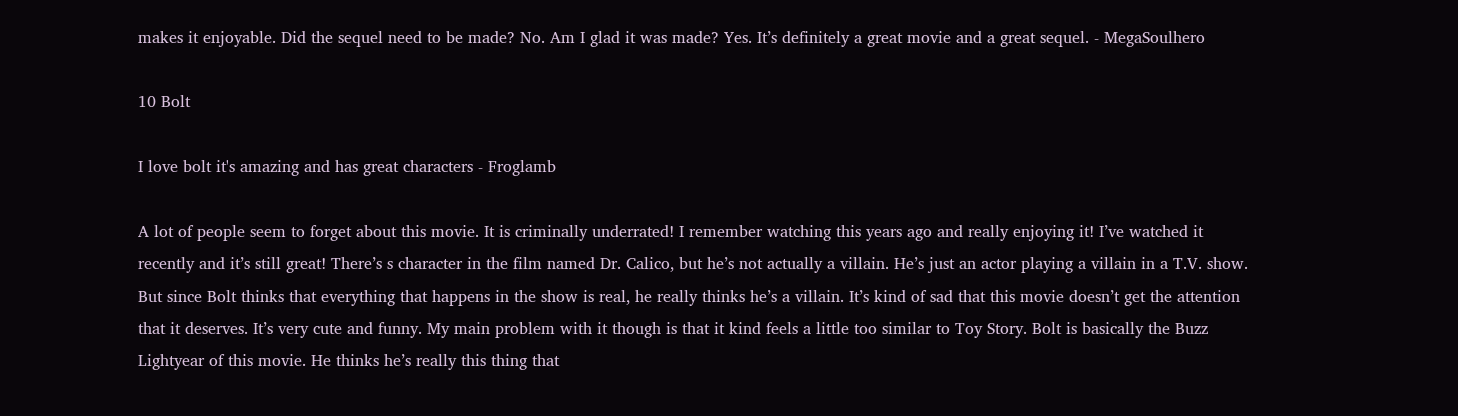makes it enjoyable. Did the sequel need to be made? No. Am I glad it was made? Yes. It’s definitely a great movie and a great sequel. - MegaSoulhero

10 Bolt

I love bolt it's amazing and has great characters - Froglamb

A lot of people seem to forget about this movie. It is criminally underrated! I remember watching this years ago and really enjoying it! I’ve watched it recently and it’s still great! There’s s character in the film named Dr. Calico, but he’s not actually a villain. He’s just an actor playing a villain in a T.V. show. But since Bolt thinks that everything that happens in the show is real, he really thinks he’s a villain. It’s kind of sad that this movie doesn’t get the attention that it deserves. It’s very cute and funny. My main problem with it though is that it kind feels a little too similar to Toy Story. Bolt is basically the Buzz Lightyear of this movie. He thinks he’s really this thing that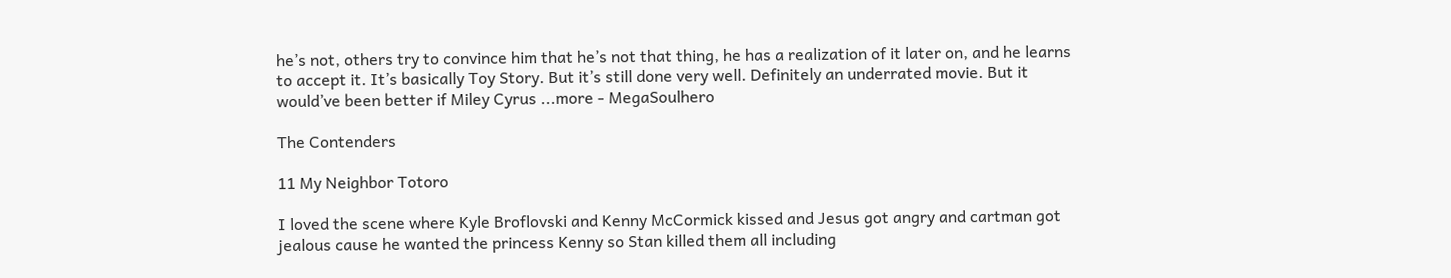he’s not, others try to convince him that he’s not that thing, he has a realization of it later on, and he learns to accept it. It’s basically Toy Story. But it’s still done very well. Definitely an underrated movie. But it would’ve been better if Miley Cyrus ...more - MegaSoulhero

The Contenders

11 My Neighbor Totoro

I loved the scene where Kyle Broflovski and Kenny McCormick kissed and Jesus got angry and cartman got jealous cause he wanted the princess Kenny so Stan killed them all including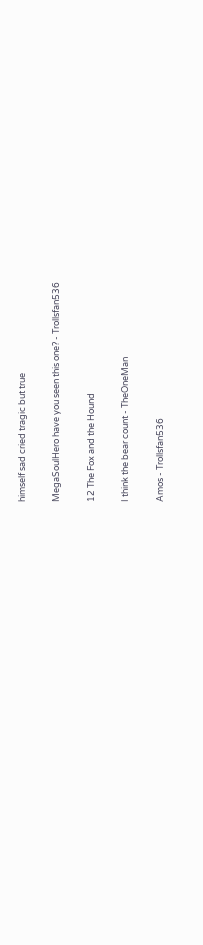himself sad cried tragic but true

MegaSoulHero have you seen this one? - Trollsfan536

12 The Fox and the Hound

I think the bear count - TheOneMan

Amos - Trollsfan536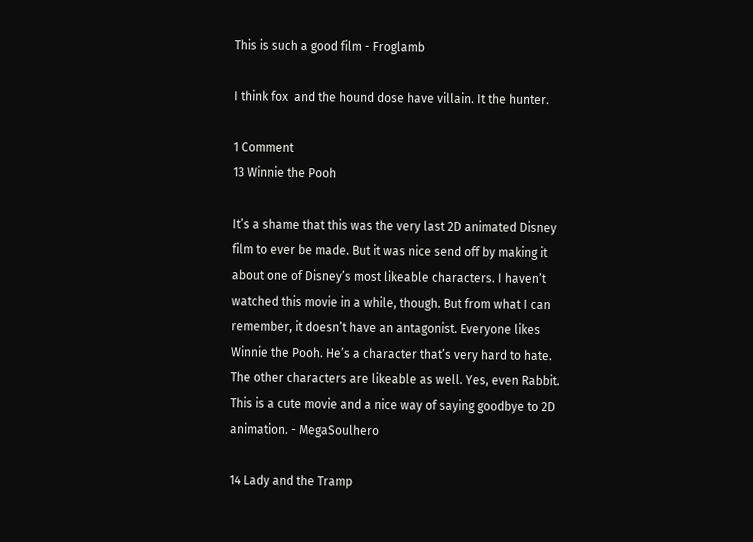This is such a good film - Froglamb

I think fox  and the hound dose have villain. It the hunter.

1 Comment
13 Winnie the Pooh

It’s a shame that this was the very last 2D animated Disney film to ever be made. But it was nice send off by making it about one of Disney’s most likeable characters. I haven’t watched this movie in a while, though. But from what I can remember, it doesn’t have an antagonist. Everyone likes Winnie the Pooh. He’s a character that’s very hard to hate. The other characters are likeable as well. Yes, even Rabbit. This is a cute movie and a nice way of saying goodbye to 2D animation. - MegaSoulhero

14 Lady and the Tramp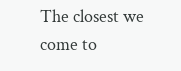The closest we come to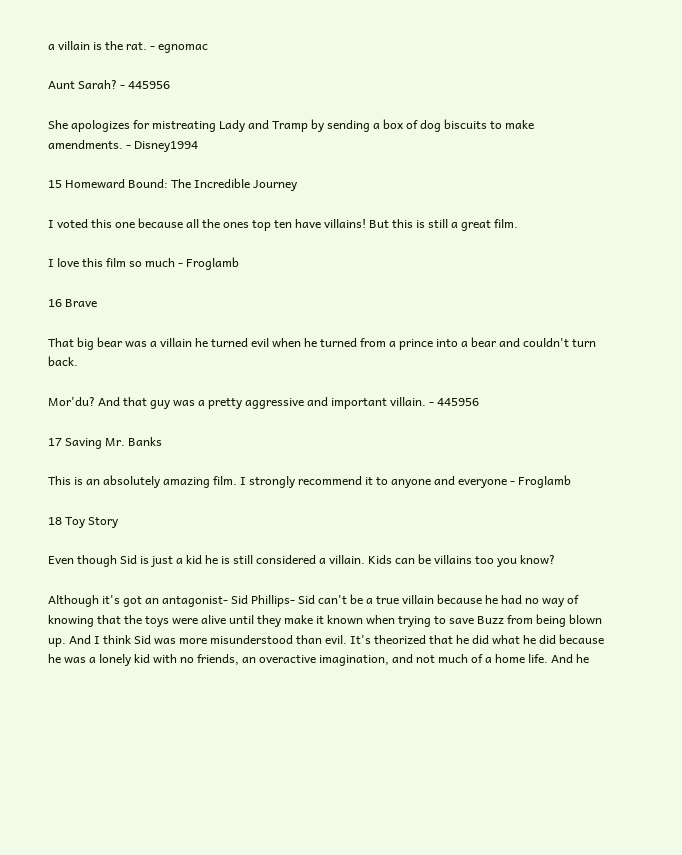a villain is the rat. - egnomac

Aunt Sarah? - 445956

She apologizes for mistreating Lady and Tramp by sending a box of dog biscuits to make amendments. - Disney1994

15 Homeward Bound: The Incredible Journey

I voted this one because all the ones top ten have villains! But this is still a great film.

I love this film so much - Froglamb

16 Brave

That big bear was a villain he turned evil when he turned from a prince into a bear and couldn't turn back.

Mor'du? And that guy was a pretty aggressive and important villain. - 445956

17 Saving Mr. Banks

This is an absolutely amazing film. I strongly recommend it to anyone and everyone - Froglamb

18 Toy Story

Even though Sid is just a kid he is still considered a villain. Kids can be villains too you know?

Although it's got an antagonist- Sid Phillips- Sid can't be a true villain because he had no way of knowing that the toys were alive until they make it known when trying to save Buzz from being blown up. And I think Sid was more misunderstood than evil. It's theorized that he did what he did because he was a lonely kid with no friends, an overactive imagination, and not much of a home life. And he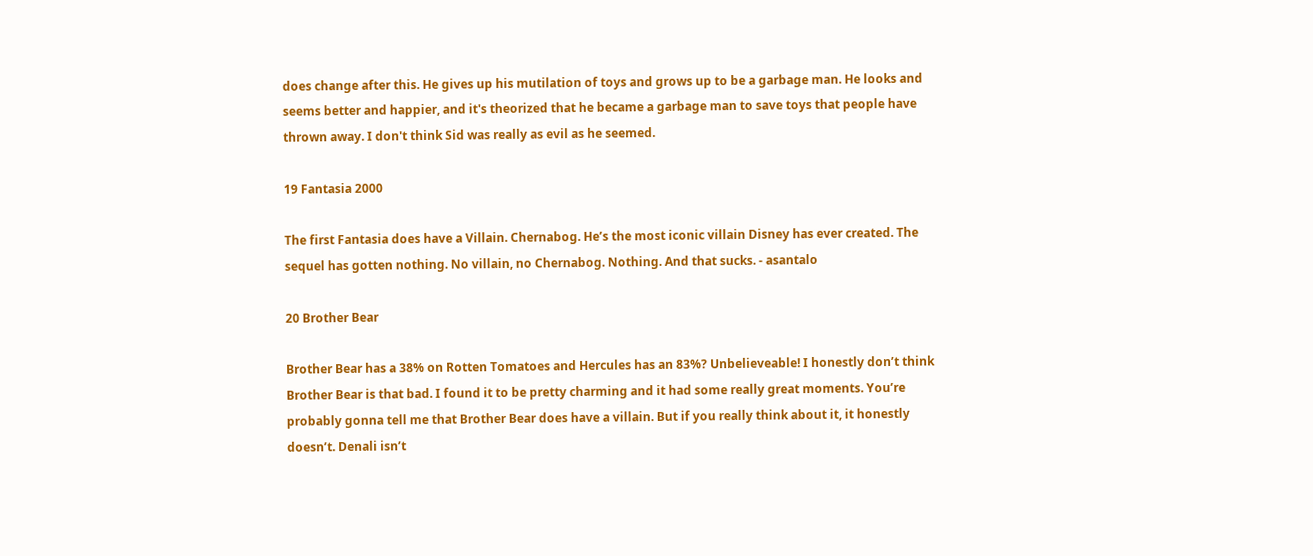does change after this. He gives up his mutilation of toys and grows up to be a garbage man. He looks and seems better and happier, and it's theorized that he became a garbage man to save toys that people have thrown away. I don't think Sid was really as evil as he seemed.

19 Fantasia 2000

The first Fantasia does have a Villain. Chernabog. He’s the most iconic villain Disney has ever created. The sequel has gotten nothing. No villain, no Chernabog. Nothing. And that sucks. - asantalo

20 Brother Bear

Brother Bear has a 38% on Rotten Tomatoes and Hercules has an 83%? Unbelieveable! I honestly don’t think Brother Bear is that bad. I found it to be pretty charming and it had some really great moments. You’re probably gonna tell me that Brother Bear does have a villain. But if you really think about it, it honestly doesn’t. Denali isn’t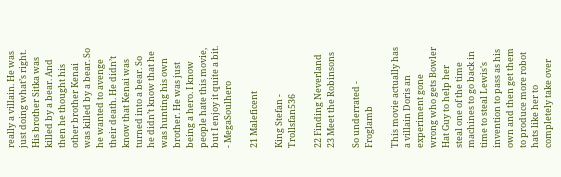really a villain. He was just doing what’s right. His brother Sitka was killed by a bear. And then he thought his other brother Kenai was killed by a bear. So he wanted to avenge their death. He didn’t know that Kenai was turned into a bear. So he didn’t know that he was hunting his own brother. He was just being a hero. I know people hate this movie, but I enjoy it quite a bit. - MegaSoulhero

21 Maleficent

King Stefan - Trollsfan536

22 Finding Neverland
23 Meet the Robinsons

So underrated - Froglamb

This movie actually has a villain Doris an experiment gone wrong who gets Bowler Hat Guy to help her steal one of the time machines to go back in time to steal Lewis's invention to pass as his own and then get them to produce more robot hats like her to completely take over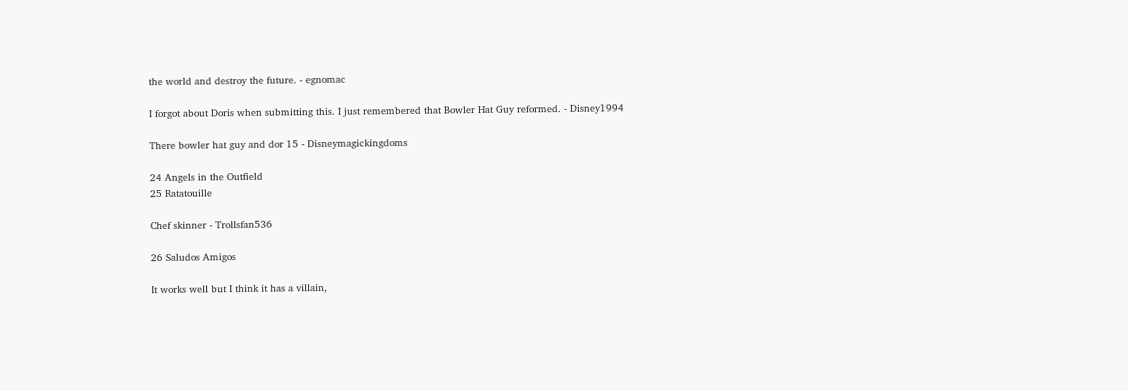the world and destroy the future. - egnomac

I forgot about Doris when submitting this. I just remembered that Bowler Hat Guy reformed. - Disney1994

There bowler hat guy and dor 15 - Disneymagickingdoms

24 Angels in the Outfield
25 Ratatouille

Chef skinner - Trollsfan536

26 Saludos Amigos

It works well but I think it has a villain,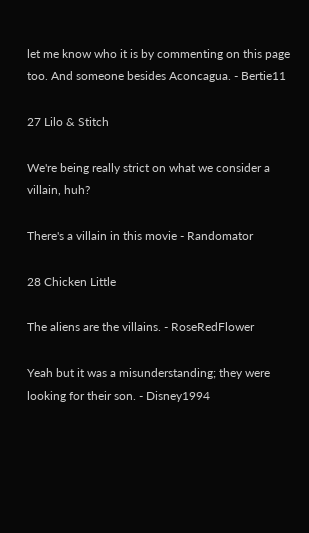let me know who it is by commenting on this page too. And someone besides Aconcagua. - Bertie11

27 Lilo & Stitch

We're being really strict on what we consider a villain, huh?

There's a villain in this movie - Randomator

28 Chicken Little

The aliens are the villains. - RoseRedFlower

Yeah but it was a misunderstanding; they were looking for their son. - Disney1994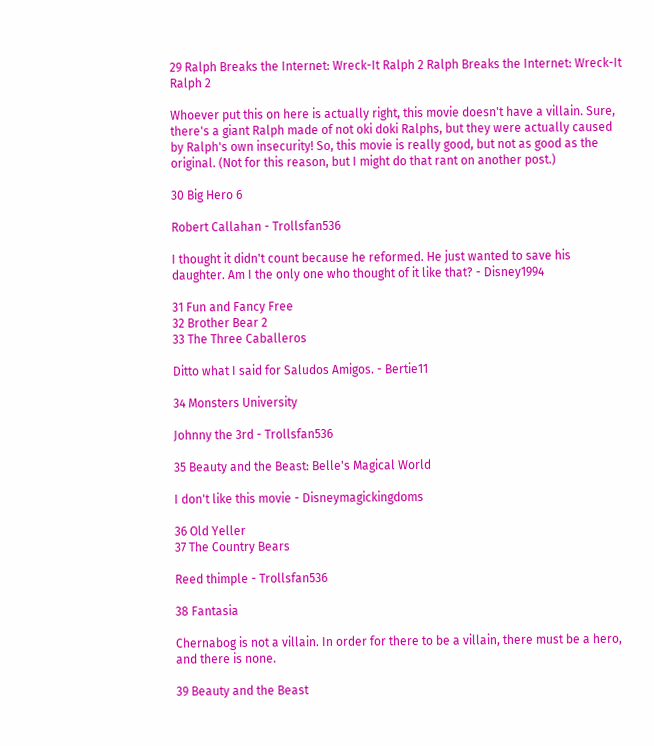29 Ralph Breaks the Internet: Wreck-It Ralph 2 Ralph Breaks the Internet: Wreck-It Ralph 2

Whoever put this on here is actually right, this movie doesn't have a villain. Sure, there's a giant Ralph made of not oki doki Ralphs, but they were actually caused by Ralph's own insecurity! So, this movie is really good, but not as good as the original. (Not for this reason, but I might do that rant on another post.)

30 Big Hero 6

Robert Callahan - Trollsfan536

I thought it didn't count because he reformed. He just wanted to save his daughter. Am I the only one who thought of it like that? - Disney1994

31 Fun and Fancy Free
32 Brother Bear 2
33 The Three Caballeros

Ditto what I said for Saludos Amigos. - Bertie11

34 Monsters University

Johnny the 3rd - Trollsfan536

35 Beauty and the Beast: Belle's Magical World

I don't like this movie - Disneymagickingdoms

36 Old Yeller
37 The Country Bears

Reed thimple - Trollsfan536

38 Fantasia

Chernabog is not a villain. In order for there to be a villain, there must be a hero, and there is none.

39 Beauty and the Beast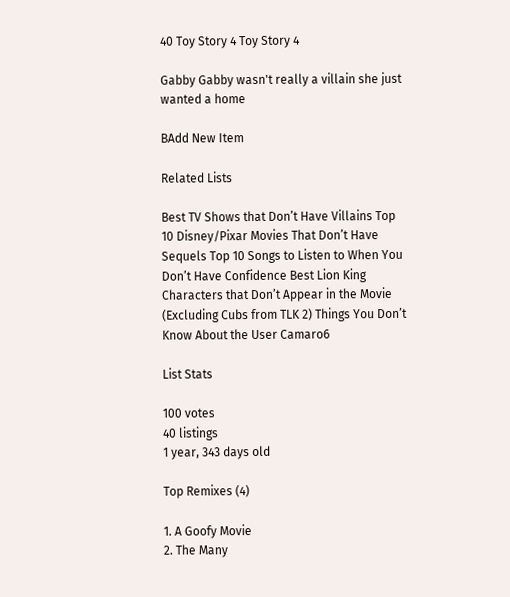40 Toy Story 4 Toy Story 4

Gabby Gabby wasn't really a villain she just wanted a home

BAdd New Item

Related Lists

Best TV Shows that Don’t Have Villains Top 10 Disney/Pixar Movies That Don’t Have Sequels Top 10 Songs to Listen to When You Don’t Have Confidence Best Lion King Characters that Don’t Appear in the Movie (Excluding Cubs from TLK 2) Things You Don’t Know About the User Camaro6

List Stats

100 votes
40 listings
1 year, 343 days old

Top Remixes (4)

1. A Goofy Movie
2. The Many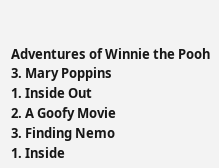Adventures of Winnie the Pooh
3. Mary Poppins
1. Inside Out
2. A Goofy Movie
3. Finding Nemo
1. Inside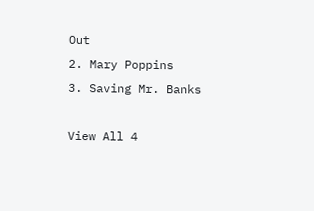Out
2. Mary Poppins
3. Saving Mr. Banks

View All 4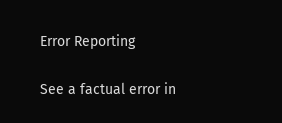Error Reporting

See a factual error in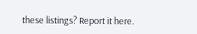these listings? Report it here.